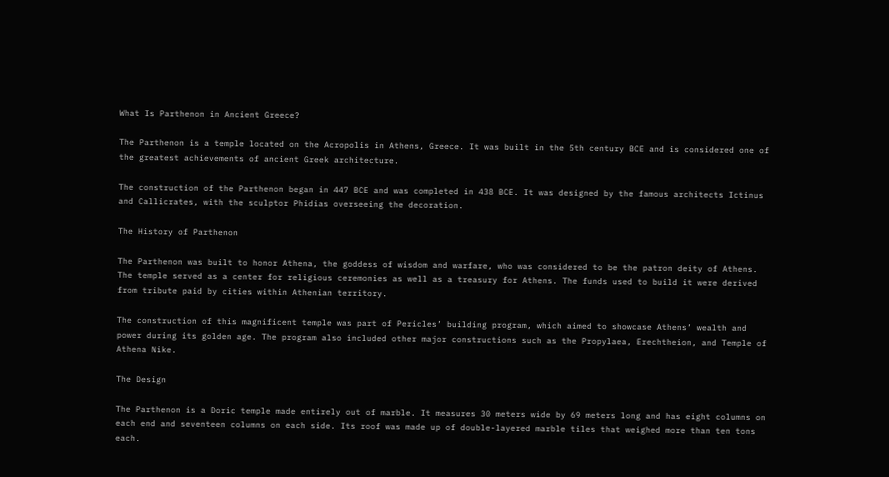What Is Parthenon in Ancient Greece?

The Parthenon is a temple located on the Acropolis in Athens, Greece. It was built in the 5th century BCE and is considered one of the greatest achievements of ancient Greek architecture.

The construction of the Parthenon began in 447 BCE and was completed in 438 BCE. It was designed by the famous architects Ictinus and Callicrates, with the sculptor Phidias overseeing the decoration.

The History of Parthenon

The Parthenon was built to honor Athena, the goddess of wisdom and warfare, who was considered to be the patron deity of Athens. The temple served as a center for religious ceremonies as well as a treasury for Athens. The funds used to build it were derived from tribute paid by cities within Athenian territory.

The construction of this magnificent temple was part of Pericles’ building program, which aimed to showcase Athens’ wealth and power during its golden age. The program also included other major constructions such as the Propylaea, Erechtheion, and Temple of Athena Nike.

The Design

The Parthenon is a Doric temple made entirely out of marble. It measures 30 meters wide by 69 meters long and has eight columns on each end and seventeen columns on each side. Its roof was made up of double-layered marble tiles that weighed more than ten tons each.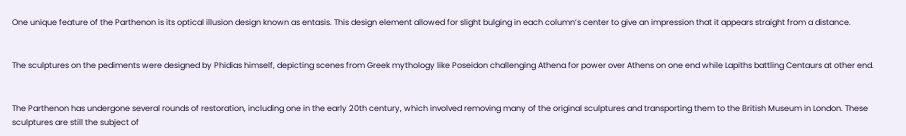One unique feature of the Parthenon is its optical illusion design known as entasis. This design element allowed for slight bulging in each column’s center to give an impression that it appears straight from a distance.


The sculptures on the pediments were designed by Phidias himself, depicting scenes from Greek mythology like Poseidon challenging Athena for power over Athens on one end while Lapiths battling Centaurs at other end.


The Parthenon has undergone several rounds of restoration, including one in the early 20th century, which involved removing many of the original sculptures and transporting them to the British Museum in London. These sculptures are still the subject of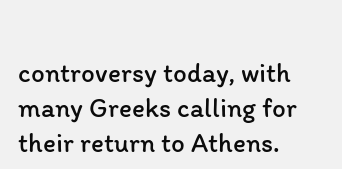controversy today, with many Greeks calling for their return to Athens.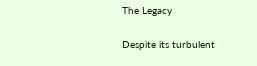The Legacy

Despite its turbulent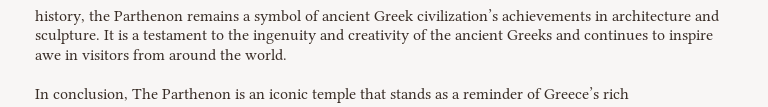history, the Parthenon remains a symbol of ancient Greek civilization’s achievements in architecture and sculpture. It is a testament to the ingenuity and creativity of the ancient Greeks and continues to inspire awe in visitors from around the world.

In conclusion, The Parthenon is an iconic temple that stands as a reminder of Greece’s rich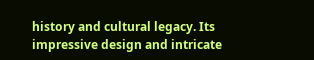history and cultural legacy. Its impressive design and intricate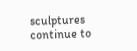sculptures continue to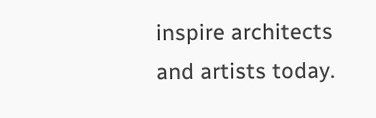inspire architects and artists today.